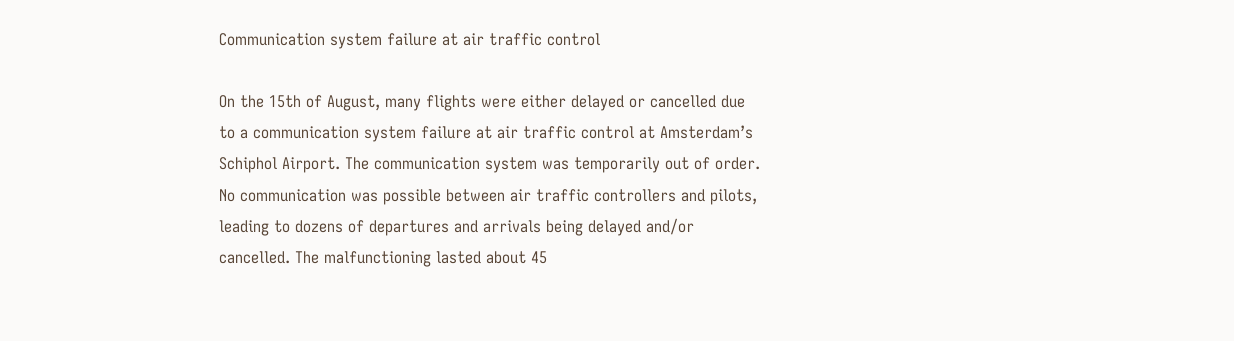Communication system failure at air traffic control

On the 15th of August, many flights were either delayed or cancelled due to a communication system failure at air traffic control at Amsterdam’s Schiphol Airport. The communication system was temporarily out of order. No communication was possible between air traffic controllers and pilots, leading to dozens of departures and arrivals being delayed and/or cancelled. The malfunctioning lasted about 45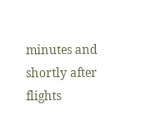minutes and shortly after flights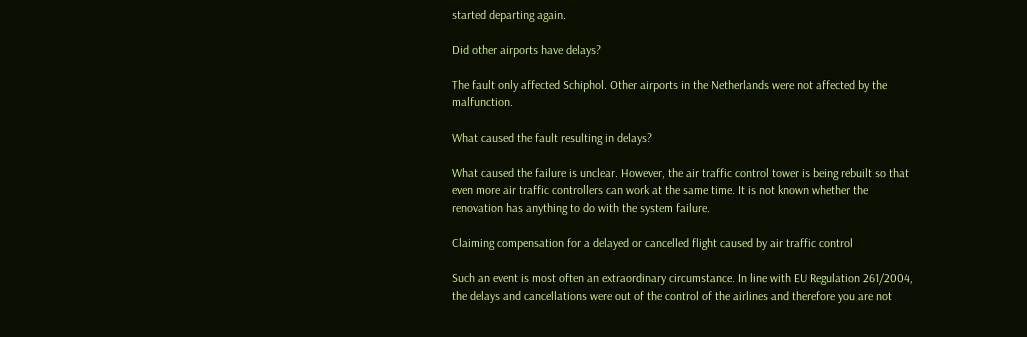started departing again.

Did other airports have delays?

The fault only affected Schiphol. Other airports in the Netherlands were not affected by the malfunction.

What caused the fault resulting in delays?

What caused the failure is unclear. However, the air traffic control tower is being rebuilt so that even more air traffic controllers can work at the same time. It is not known whether the renovation has anything to do with the system failure.

Claiming compensation for a delayed or cancelled flight caused by air traffic control

Such an event is most often an extraordinary circumstance. In line with EU Regulation 261/2004, the delays and cancellations were out of the control of the airlines and therefore you are not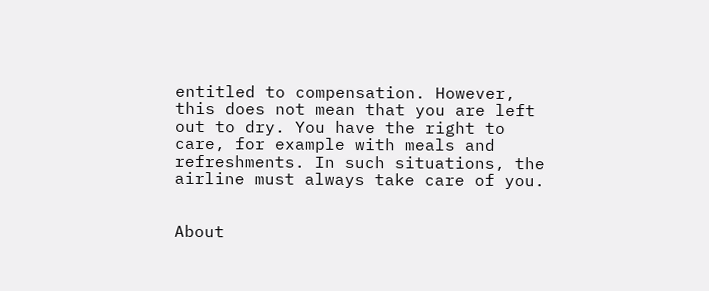entitled to compensation. However, this does not mean that you are left out to dry. You have the right to care, for example with meals and refreshments. In such situations, the airline must always take care of you.


About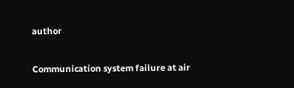author

Communication system failure at air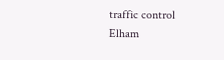traffic control
Elham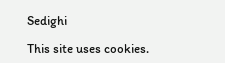Sedighi

This site uses cookies.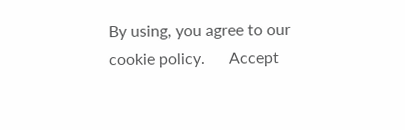By using, you agree to our cookie policy.      Accept